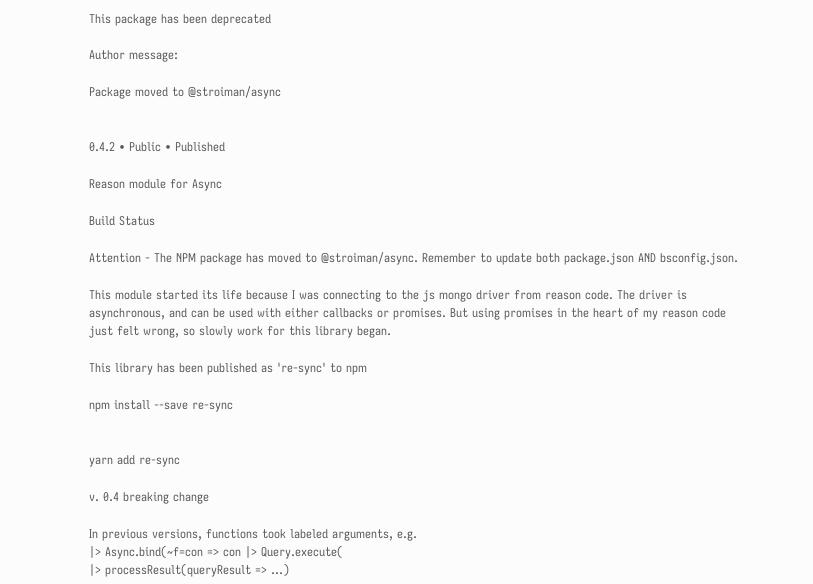This package has been deprecated

Author message:

Package moved to @stroiman/async


0.4.2 • Public • Published

Reason module for Async

Build Status

Attention - The NPM package has moved to @stroiman/async. Remember to update both package.json AND bsconfig.json.

This module started its life because I was connecting to the js mongo driver from reason code. The driver is asynchronous, and can be used with either callbacks or promises. But using promises in the heart of my reason code just felt wrong, so slowly work for this library began.

This library has been published as 're-sync' to npm

npm install --save re-sync


yarn add re-sync

v. 0.4 breaking change

In previous versions, functions took labeled arguments, e.g.
|> Async.bind(~f=con => con |> Query.execute(
|> processResult(queryResult => ...)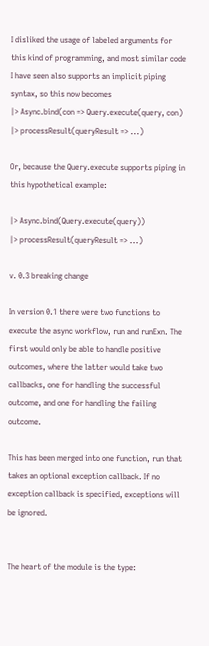I disliked the usage of labeled arguments for this kind of programming, and most similar code I have seen also supports an implicit piping syntax, so this now becomes
|> Async.bind(con => Query.execute(query, con)
|> processResult(queryResult => ...)

Or, because the Query.execute supports piping in this hypothetical example:

|> Async.bind(Query.execute(query))
|> processResult(queryResult => ...)

v. 0.3 breaking change

In version 0.1 there were two functions to execute the async workflow, run and runExn. The first would only be able to handle positive outcomes, where the latter would take two callbacks, one for handling the successful outcome, and one for handling the failing outcome.

This has been merged into one function, run that takes an optional exception callback. If no exception callback is specified, exceptions will be ignored.


The heart of the module is the type: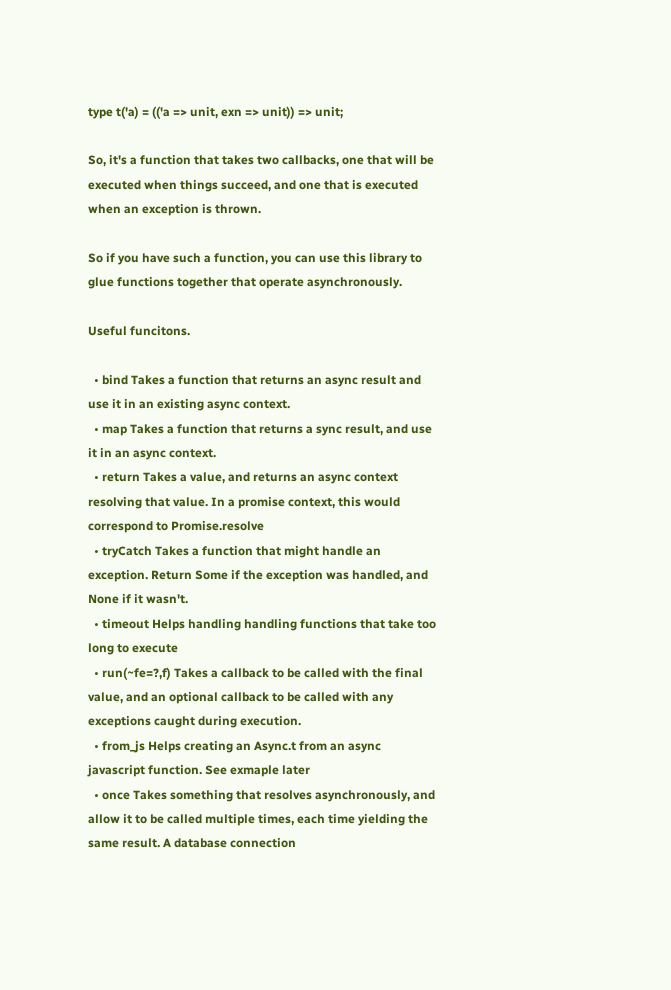type t('a) = (('a => unit, exn => unit)) => unit;

So, it's a function that takes two callbacks, one that will be executed when things succeed, and one that is executed when an exception is thrown.

So if you have such a function, you can use this library to glue functions together that operate asynchronously.

Useful funcitons.

  • bind Takes a function that returns an async result and use it in an existing async context.
  • map Takes a function that returns a sync result, and use it in an async context.
  • return Takes a value, and returns an async context resolving that value. In a promise context, this would correspond to Promise.resolve
  • tryCatch Takes a function that might handle an exception. Return Some if the exception was handled, and None if it wasn't.
  • timeout Helps handling handling functions that take too long to execute
  • run(~fe=?,f) Takes a callback to be called with the final value, and an optional callback to be called with any exceptions caught during execution.
  • from_js Helps creating an Async.t from an async javascript function. See exmaple later
  • once Takes something that resolves asynchronously, and allow it to be called multiple times, each time yielding the same result. A database connection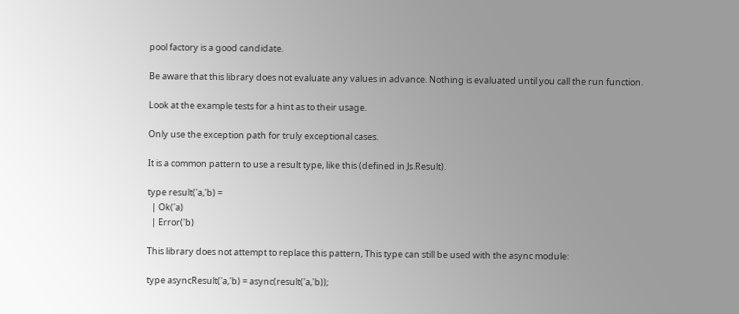pool factory is a good candidate.

Be aware that this library does not evaluate any values in advance. Nothing is evaluated until you call the run function.

Look at the example tests for a hint as to their usage.

Only use the exception path for truly exceptional cases.

It is a common pattern to use a result type, like this (defined in Js.Result).

type result('a,'b) =
  | Ok('a)
  | Error('b)

This library does not attempt to replace this pattern, This type can still be used with the async module:

type asyncResult('a,'b) = async(result('a,'b));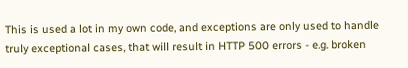This is used a lot in my own code, and exceptions are only used to handle truly exceptional cases, that will result in HTTP 500 errors - e.g. broken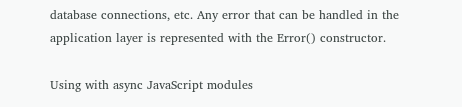database connections, etc. Any error that can be handled in the application layer is represented with the Error() constructor.

Using with async JavaScript modules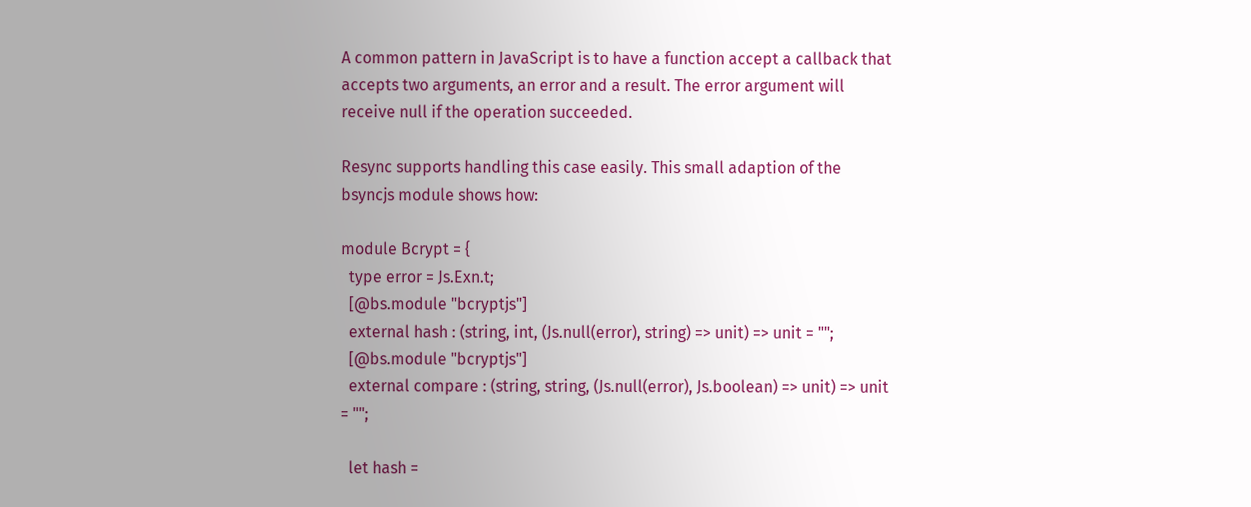A common pattern in JavaScript is to have a function accept a callback that accepts two arguments, an error and a result. The error argument will receive null if the operation succeeded.

Resync supports handling this case easily. This small adaption of the bsyncjs module shows how:

module Bcrypt = {
  type error = Js.Exn.t;
  [@bs.module "bcryptjs"]
  external hash : (string, int, (Js.null(error), string) => unit) => unit = "";
  [@bs.module "bcryptjs"]
  external compare : (string, string, (Js.null(error), Js.boolean) => unit) => unit = "";

  let hash =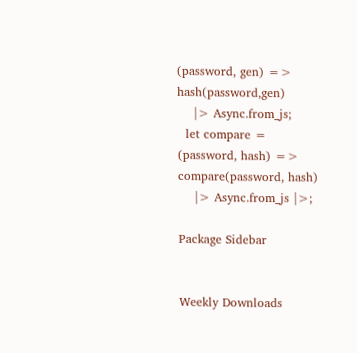(password, gen) => hash(password,gen)
    |> Async.from_js;
  let compare = (password, hash) => compare(password, hash)
    |> Async.from_js |>;

Package Sidebar


Weekly Downloads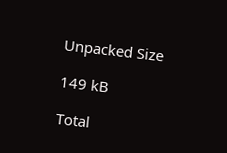Unpacked Size

149 kB

Total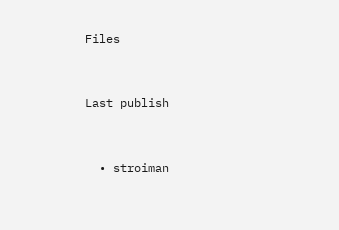Files


Last publish


  • stroiman